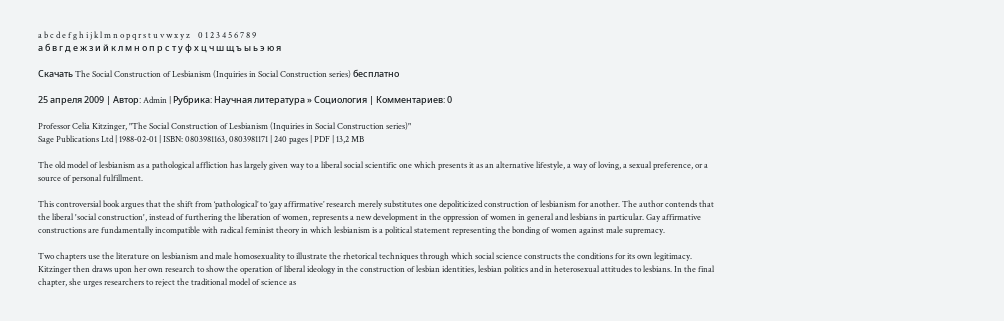a b c d e f g h i j k l m n o p q r s t u v w x y z    0 1 2 3 4 5 6 7 8 9
а б в г д е ж з и й к л м н о п р с т у ф х ц ч ш щ ъ ы ь э ю я

Скачать The Social Construction of Lesbianism (Inquiries in Social Construction series) бесплатно

25 апреля 2009 | Автор: Admin | Рубрика: Научная литература » Социология | Комментариев: 0

Professor Celia Kitzinger, "The Social Construction of Lesbianism (Inquiries in Social Construction series)"
Sage Publications Ltd | 1988-02-01 | ISBN: 0803981163, 0803981171 | 240 pages | PDF | 13,2 MB

The old model of lesbianism as a pathological affliction has largely given way to a liberal social scientific one which presents it as an alternative lifestyle, a way of loving, a sexual preference, or a source of personal fulfillment.

This controversial book argues that the shift from ‘pathological’ to ‘gay affirmative’ research merely substitutes one depoliticized construction of lesbianism for another. The author contends that the liberal 'social construction', instead of furthering the liberation of women, represents a new development in the oppression of women in general and lesbians in particular. Gay affirmative constructions are fundamentally incompatible with radical feminist theory in which lesbianism is a political statement representing the bonding of women against male supremacy.

Two chapters use the literature on lesbianism and male homosexuality to illustrate the rhetorical techniques through which social science constructs the conditions for its own legitimacy. Kitzinger then draws upon her own research to show the operation of liberal ideology in the construction of lesbian identities, lesbian politics and in heterosexual attitudes to lesbians. In the final chapter, she urges researchers to reject the traditional model of science as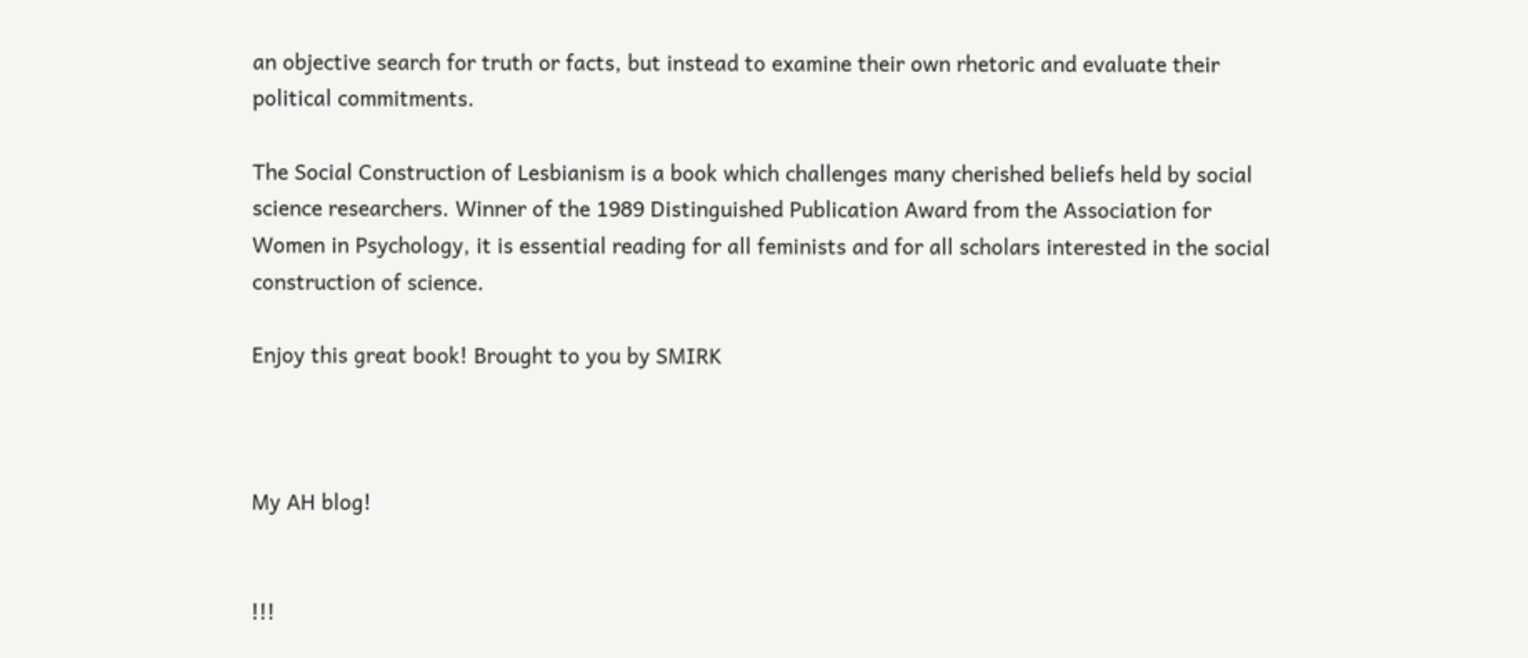an objective search for truth or facts, but instead to examine their own rhetoric and evaluate their political commitments.

The Social Construction of Lesbianism is a book which challenges many cherished beliefs held by social science researchers. Winner of the 1989 Distinguished Publication Award from the Association for Women in Psychology, it is essential reading for all feminists and for all scholars interested in the social construction of science.

Enjoy this great book! Brought to you by SMIRK



My AH blog!


!!!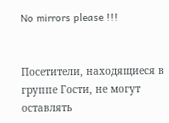No mirrors please !!!


Посетители, находящиеся в группе Гости, не могут оставлять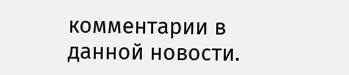комментарии в данной новости.